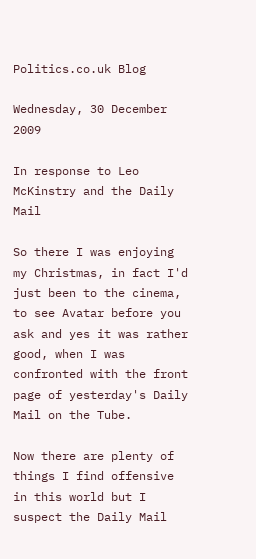Politics.co.uk Blog

Wednesday, 30 December 2009

In response to Leo McKinstry and the Daily Mail

So there I was enjoying my Christmas, in fact I'd just been to the cinema, to see Avatar before you ask and yes it was rather good, when I was confronted with the front page of yesterday's Daily Mail on the Tube.

Now there are plenty of things I find offensive in this world but I suspect the Daily Mail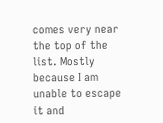comes very near the top of the list. Mostly because I am unable to escape it and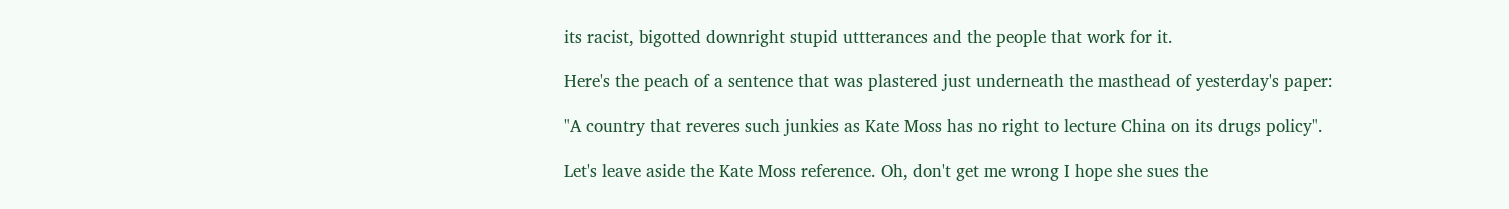its racist, bigotted downright stupid uttterances and the people that work for it.

Here's the peach of a sentence that was plastered just underneath the masthead of yesterday's paper:

"A country that reveres such junkies as Kate Moss has no right to lecture China on its drugs policy".

Let's leave aside the Kate Moss reference. Oh, don't get me wrong I hope she sues the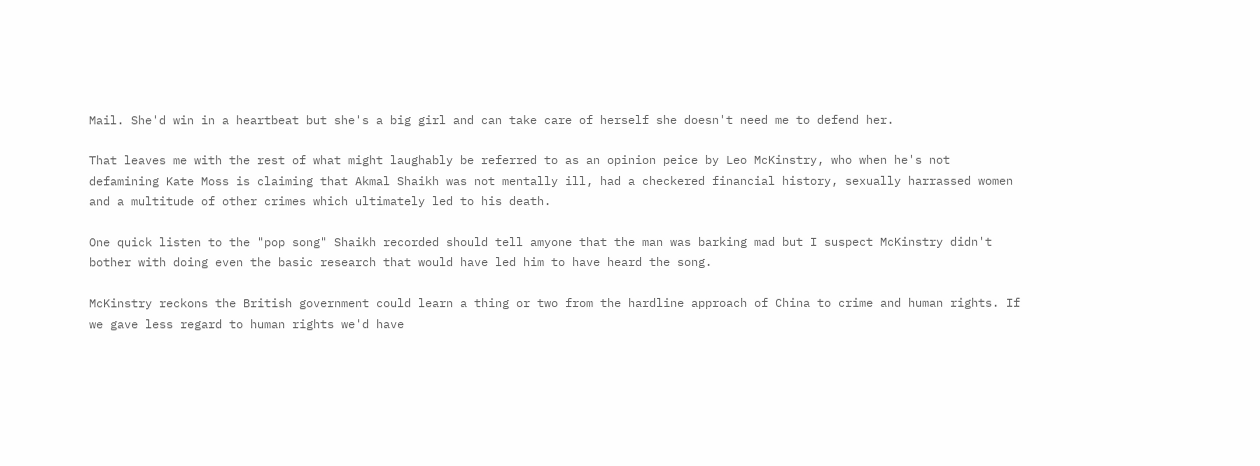Mail. She'd win in a heartbeat but she's a big girl and can take care of herself she doesn't need me to defend her.

That leaves me with the rest of what might laughably be referred to as an opinion peice by Leo McKinstry, who when he's not defamining Kate Moss is claiming that Akmal Shaikh was not mentally ill, had a checkered financial history, sexually harrassed women and a multitude of other crimes which ultimately led to his death.

One quick listen to the "pop song" Shaikh recorded should tell amyone that the man was barking mad but I suspect McKinstry didn't bother with doing even the basic research that would have led him to have heard the song.

McKinstry reckons the British government could learn a thing or two from the hardline approach of China to crime and human rights. If we gave less regard to human rights we'd have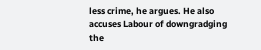less crime, he argues. He also accuses Labour of downgradging the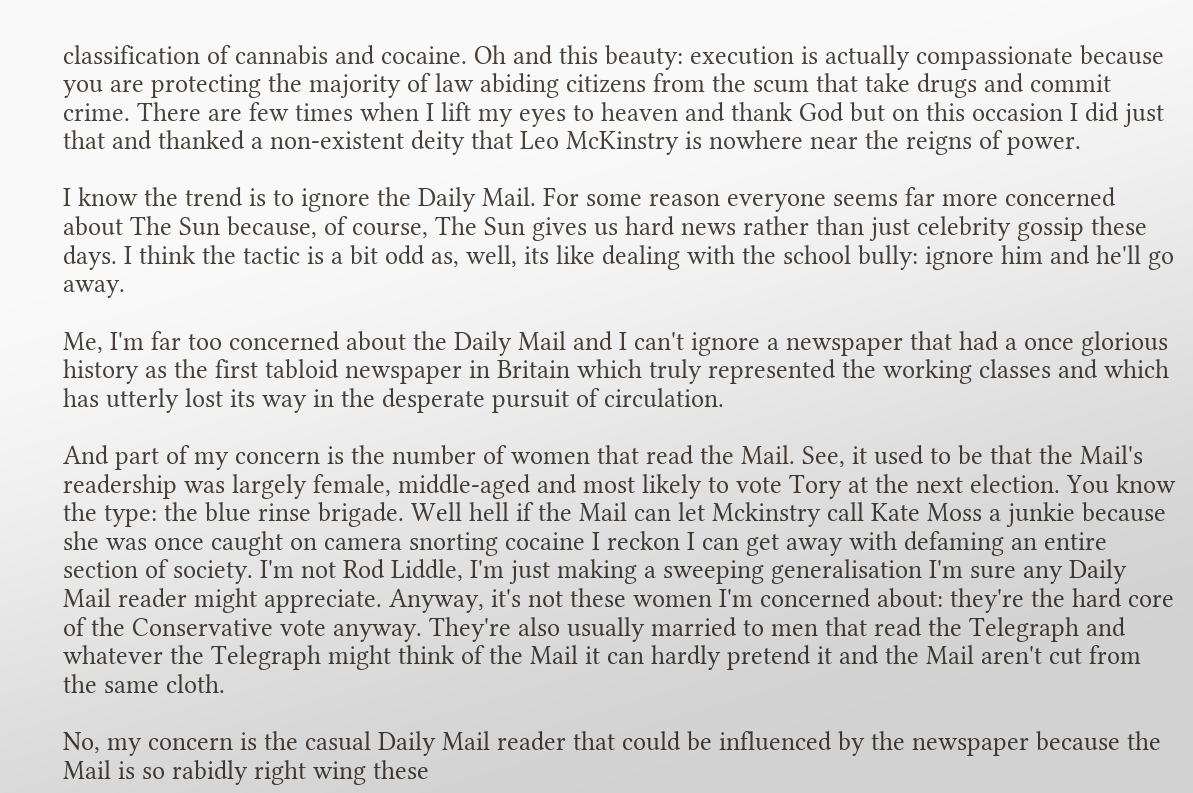classification of cannabis and cocaine. Oh and this beauty: execution is actually compassionate because you are protecting the majority of law abiding citizens from the scum that take drugs and commit crime. There are few times when I lift my eyes to heaven and thank God but on this occasion I did just that and thanked a non-existent deity that Leo McKinstry is nowhere near the reigns of power.

I know the trend is to ignore the Daily Mail. For some reason everyone seems far more concerned about The Sun because, of course, The Sun gives us hard news rather than just celebrity gossip these days. I think the tactic is a bit odd as, well, its like dealing with the school bully: ignore him and he'll go away.

Me, I'm far too concerned about the Daily Mail and I can't ignore a newspaper that had a once glorious history as the first tabloid newspaper in Britain which truly represented the working classes and which has utterly lost its way in the desperate pursuit of circulation.

And part of my concern is the number of women that read the Mail. See, it used to be that the Mail's readership was largely female, middle-aged and most likely to vote Tory at the next election. You know the type: the blue rinse brigade. Well hell if the Mail can let Mckinstry call Kate Moss a junkie because she was once caught on camera snorting cocaine I reckon I can get away with defaming an entire section of society. I'm not Rod Liddle, I'm just making a sweeping generalisation I'm sure any Daily Mail reader might appreciate. Anyway, it's not these women I'm concerned about: they're the hard core of the Conservative vote anyway. They're also usually married to men that read the Telegraph and whatever the Telegraph might think of the Mail it can hardly pretend it and the Mail aren't cut from the same cloth.

No, my concern is the casual Daily Mail reader that could be influenced by the newspaper because the Mail is so rabidly right wing these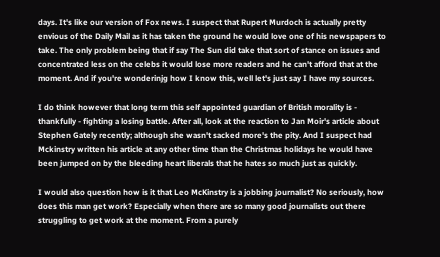days. It's like our version of Fox news. I suspect that Rupert Murdoch is actually pretty envious of the Daily Mail as it has taken the ground he would love one of his newspapers to take. The only problem being that if say The Sun did take that sort of stance on issues and concentrated less on the celebs it would lose more readers and he can't afford that at the moment. And if you're wonderinjg how I know this, well let's just say I have my sources.

I do think however that long term this self appointed guardian of British morality is - thankfully - fighting a losing battle. After all, look at the reaction to Jan Moir's article about Stephen Gately recently; although she wasn't sacked more's the pity. And I suspect had Mckinstry written his article at any other time than the Christmas holidays he would have been jumped on by the bleeding heart liberals that he hates so much just as quickly.

I would also question how is it that Leo McKinstry is a jobbing journalist? No seriously, how does this man get work? Especially when there are so many good journalists out there struggling to get work at the moment. From a purely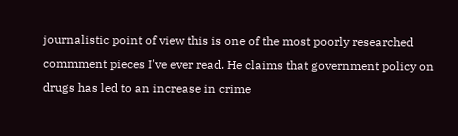journalistic point of view this is one of the most poorly researched commment pieces I've ever read. He claims that government policy on drugs has led to an increase in crime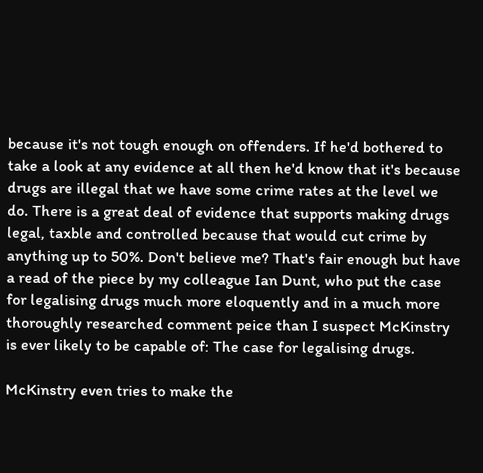because it's not tough enough on offenders. If he'd bothered to take a look at any evidence at all then he'd know that it's because drugs are illegal that we have some crime rates at the level we do. There is a great deal of evidence that supports making drugs legal, taxble and controlled because that would cut crime by anything up to 50%. Don't believe me? That's fair enough but have a read of the piece by my colleague Ian Dunt, who put the case for legalising drugs much more eloquently and in a much more thoroughly researched comment peice than I suspect McKinstry is ever likely to be capable of: The case for legalising drugs.

McKinstry even tries to make the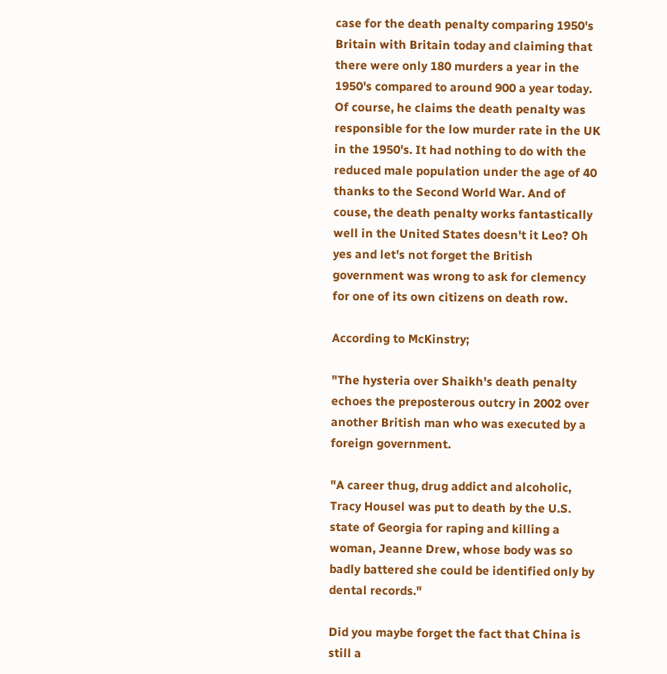case for the death penalty comparing 1950's Britain with Britain today and claiming that there were only 180 murders a year in the 1950's compared to around 900 a year today. Of course, he claims the death penalty was responsible for the low murder rate in the UK in the 1950's. It had nothing to do with the reduced male population under the age of 40 thanks to the Second World War. And of couse, the death penalty works fantastically well in the United States doesn't it Leo? Oh yes and let's not forget the British government was wrong to ask for clemency for one of its own citizens on death row.

According to McKinstry;

"The hysteria over Shaikh's death penalty echoes the preposterous outcry in 2002 over another British man who was executed by a foreign government.

"A career thug, drug addict and alcoholic, Tracy Housel was put to death by the U.S. state of Georgia for raping and killing a woman, Jeanne Drew, whose body was so badly battered she could be identified only by dental records."

Did you maybe forget the fact that China is still a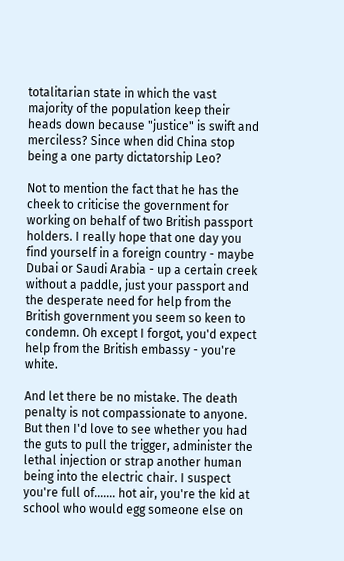totalitarian state in which the vast majority of the population keep their heads down because "justice" is swift and merciless? Since when did China stop being a one party dictatorship Leo?

Not to mention the fact that he has the cheek to criticise the government for working on behalf of two British passport holders. I really hope that one day you find yourself in a foreign country - maybe Dubai or Saudi Arabia - up a certain creek without a paddle, just your passport and the desperate need for help from the British government you seem so keen to condemn. Oh except I forgot, you'd expect help from the British embassy - you're white.

And let there be no mistake. The death penalty is not compassionate to anyone. But then I'd love to see whether you had the guts to pull the trigger, administer the lethal injection or strap another human being into the electric chair. I suspect you're full of....... hot air, you're the kid at school who would egg someone else on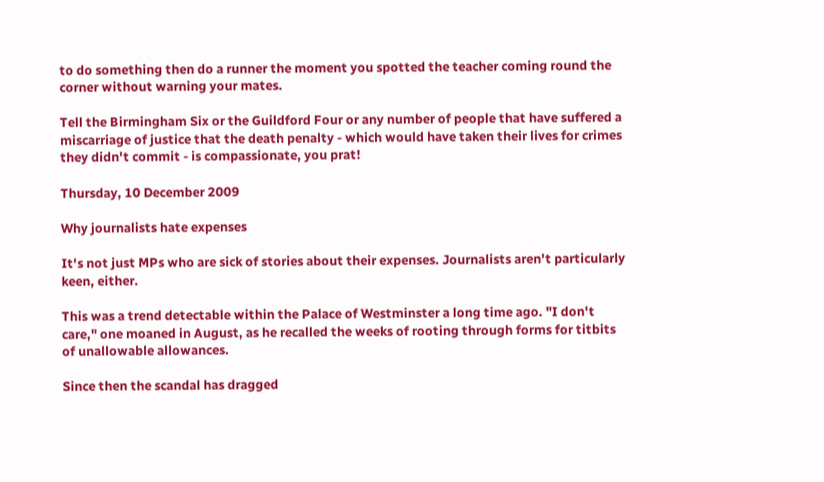to do something then do a runner the moment you spotted the teacher coming round the corner without warning your mates.

Tell the Birmingham Six or the Guildford Four or any number of people that have suffered a miscarriage of justice that the death penalty - which would have taken their lives for crimes they didn't commit - is compassionate, you prat!

Thursday, 10 December 2009

Why journalists hate expenses

It's not just MPs who are sick of stories about their expenses. Journalists aren't particularly keen, either.

This was a trend detectable within the Palace of Westminster a long time ago. "I don't care," one moaned in August, as he recalled the weeks of rooting through forms for titbits of unallowable allowances.

Since then the scandal has dragged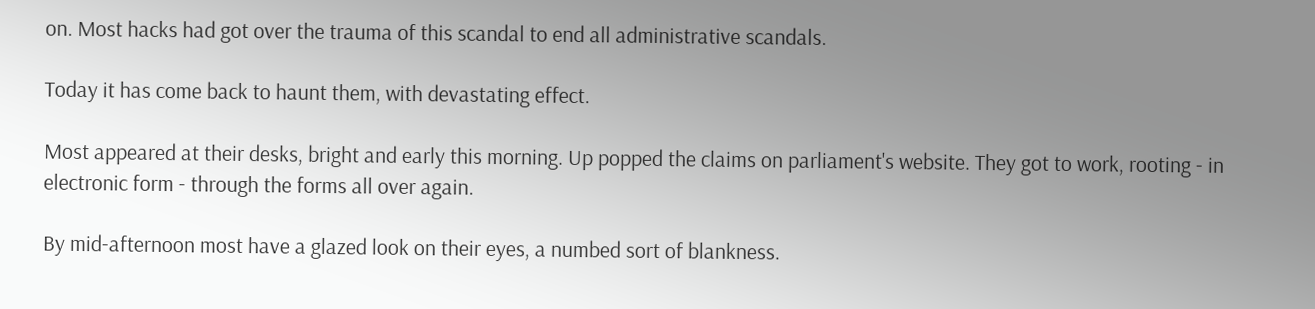on. Most hacks had got over the trauma of this scandal to end all administrative scandals.

Today it has come back to haunt them, with devastating effect.

Most appeared at their desks, bright and early this morning. Up popped the claims on parliament's website. They got to work, rooting - in electronic form - through the forms all over again.

By mid-afternoon most have a glazed look on their eyes, a numbed sort of blankness.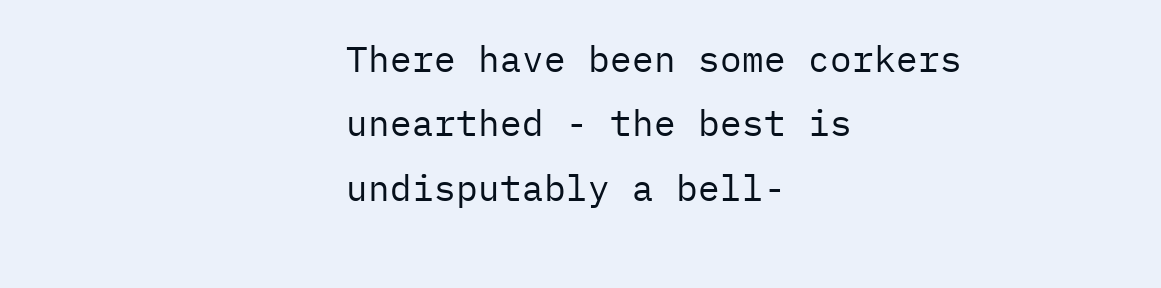There have been some corkers unearthed - the best is undisputably a bell-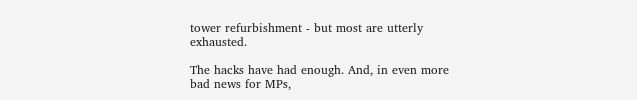tower refurbishment - but most are utterly exhausted.

The hacks have had enough. And, in even more bad news for MPs,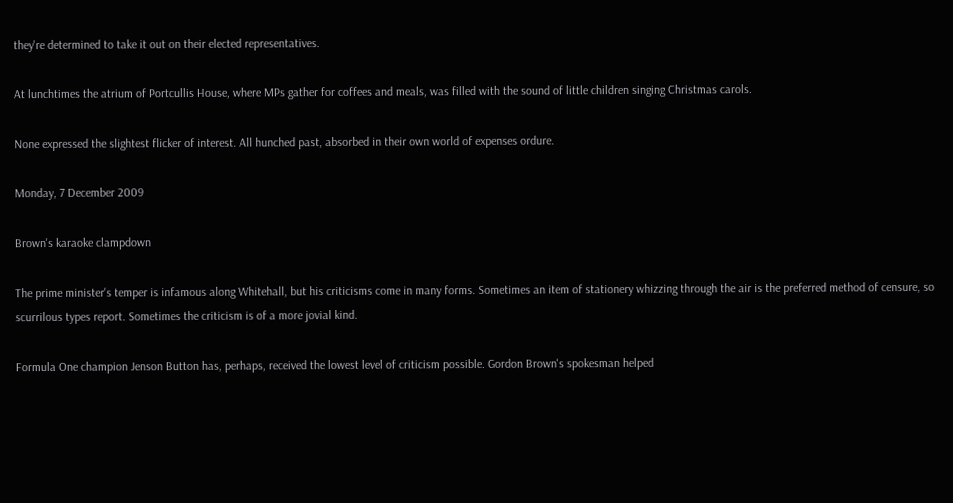they're determined to take it out on their elected representatives.

At lunchtimes the atrium of Portcullis House, where MPs gather for coffees and meals, was filled with the sound of little children singing Christmas carols.

None expressed the slightest flicker of interest. All hunched past, absorbed in their own world of expenses ordure.

Monday, 7 December 2009

Brown's karaoke clampdown

The prime minister's temper is infamous along Whitehall, but his criticisms come in many forms. Sometimes an item of stationery whizzing through the air is the preferred method of censure, so scurrilous types report. Sometimes the criticism is of a more jovial kind.

Formula One champion Jenson Button has, perhaps, received the lowest level of criticism possible. Gordon Brown's spokesman helped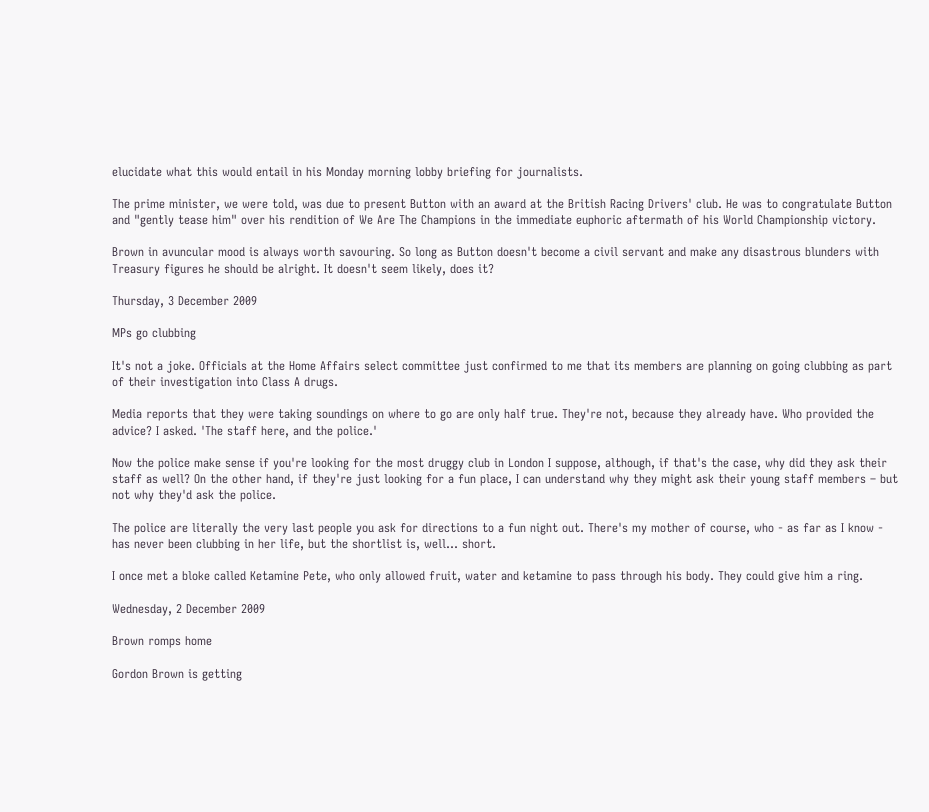elucidate what this would entail in his Monday morning lobby briefing for journalists.

The prime minister, we were told, was due to present Button with an award at the British Racing Drivers' club. He was to congratulate Button and "gently tease him" over his rendition of We Are The Champions in the immediate euphoric aftermath of his World Championship victory.

Brown in avuncular mood is always worth savouring. So long as Button doesn't become a civil servant and make any disastrous blunders with Treasury figures he should be alright. It doesn't seem likely, does it?

Thursday, 3 December 2009

MPs go clubbing

It's not a joke. Officials at the Home Affairs select committee just confirmed to me that its members are planning on going clubbing as part of their investigation into Class A drugs.

Media reports that they were taking soundings on where to go are only half true. They're not, because they already have. Who provided the advice? I asked. 'The staff here, and the police.'

Now the police make sense if you're looking for the most druggy club in London I suppose, although, if that's the case, why did they ask their staff as well? On the other hand, if they're just looking for a fun place, I can understand why they might ask their young staff members – but not why they'd ask the police.

The police are literally the very last people you ask for directions to a fun night out. There's my mother of course, who - as far as I know - has never been clubbing in her life, but the shortlist is, well… short.

I once met a bloke called Ketamine Pete, who only allowed fruit, water and ketamine to pass through his body. They could give him a ring.

Wednesday, 2 December 2009

Brown romps home

Gordon Brown is getting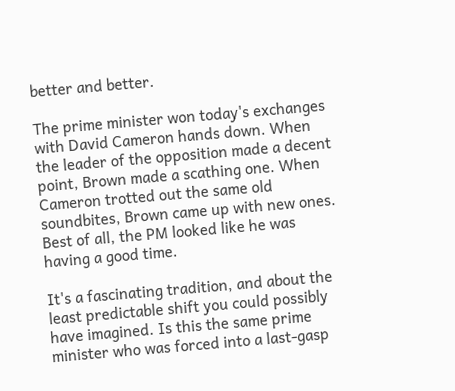better and better.

The prime minister won today's exchanges with David Cameron hands down. When the leader of the opposition made a decent point, Brown made a scathing one. When Cameron trotted out the same old soundbites, Brown came up with new ones. Best of all, the PM looked like he was having a good time.

It's a fascinating tradition, and about the least predictable shift you could possibly have imagined. Is this the same prime minister who was forced into a last-gasp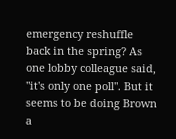emergency reshuffle back in the spring? As one lobby colleague said, "it's only one poll". But it seems to be doing Brown a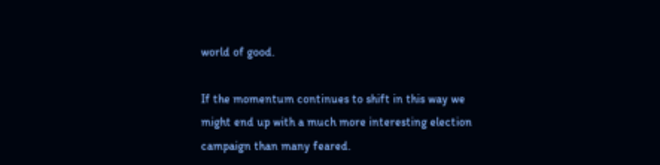world of good.

If the momentum continues to shift in this way we might end up with a much more interesting election campaign than many feared.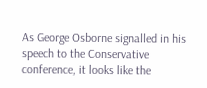As George Osborne signalled in his speech to the Conservative conference, it looks like the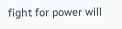fight for power will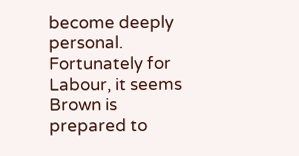become deeply personal. Fortunately for Labour, it seems Brown is prepared to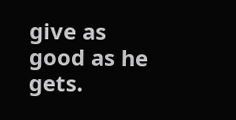give as good as he gets.